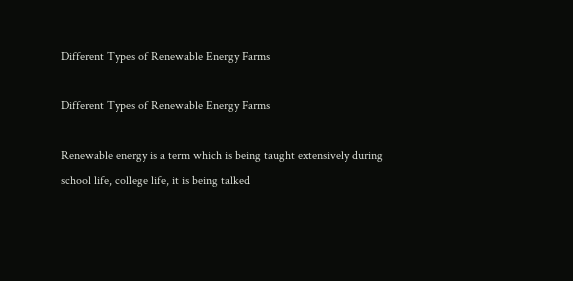Different Types of Renewable Energy Farms

Different Types of Renewable Energy Farms

Renewable energy is a term which is being taught extensively during school life, college life, it is being talked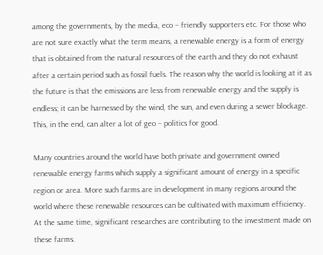among the governments, by the media, eco – friendly supporters etc. For those who are not sure exactly what the term means, a renewable energy is a form of energy that is obtained from the natural resources of the earth and they do not exhaust after a certain period such as fossil fuels. The reason why the world is looking at it as the future is that the emissions are less from renewable energy and the supply is endless; it can be harnessed by the wind, the sun, and even during a sewer blockage. This, in the end, can alter a lot of geo – politics for good.

Many countries around the world have both private and government owned renewable energy farms which supply a significant amount of energy in a specific region or area. More such farms are in development in many regions around the world where these renewable resources can be cultivated with maximum efficiency. At the same time, significant researches are contributing to the investment made on these farms.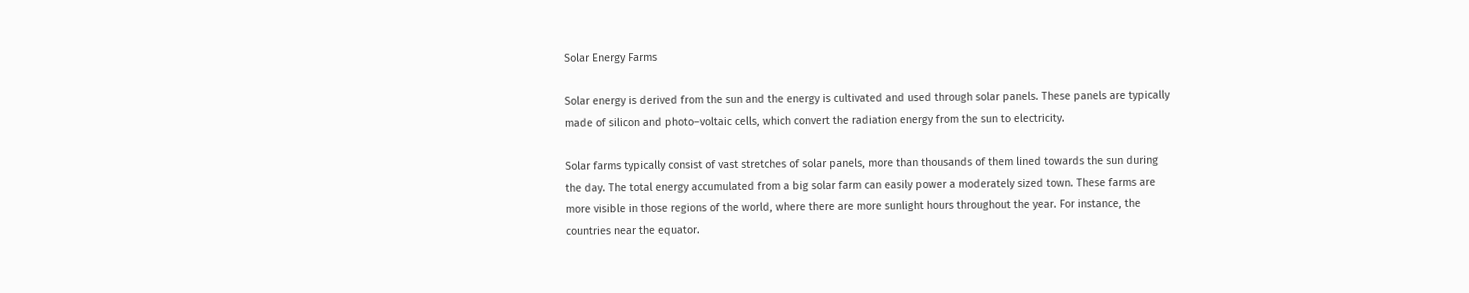Solar Energy Farms

Solar energy is derived from the sun and the energy is cultivated and used through solar panels. These panels are typically made of silicon and photo–voltaic cells, which convert the radiation energy from the sun to electricity.

Solar farms typically consist of vast stretches of solar panels, more than thousands of them lined towards the sun during the day. The total energy accumulated from a big solar farm can easily power a moderately sized town. These farms are more visible in those regions of the world, where there are more sunlight hours throughout the year. For instance, the countries near the equator.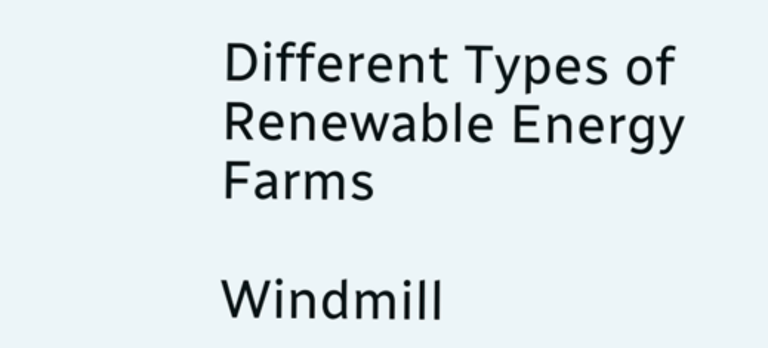Different Types of Renewable Energy Farms

Windmill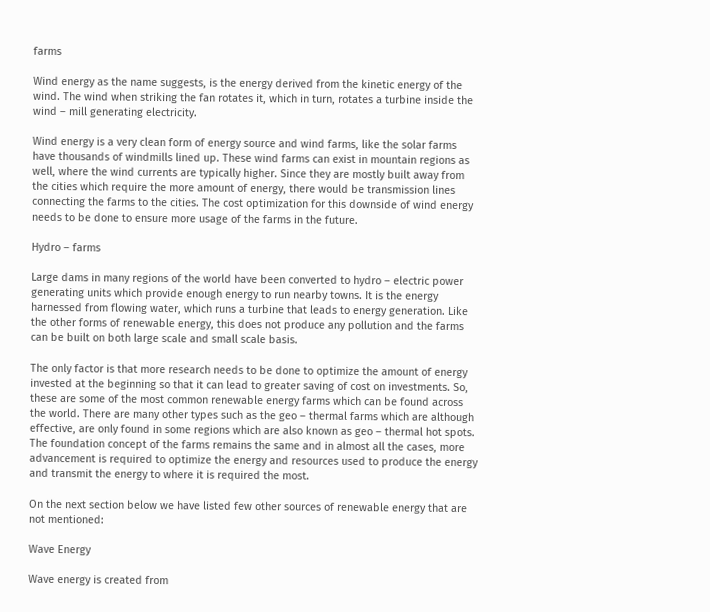farms

Wind energy as the name suggests, is the energy derived from the kinetic energy of the wind. The wind when striking the fan rotates it, which in turn, rotates a turbine inside the wind – mill generating electricity.

Wind energy is a very clean form of energy source and wind farms, like the solar farms have thousands of windmills lined up. These wind farms can exist in mountain regions as well, where the wind currents are typically higher. Since they are mostly built away from the cities which require the more amount of energy, there would be transmission lines connecting the farms to the cities. The cost optimization for this downside of wind energy needs to be done to ensure more usage of the farms in the future.

Hydro – farms

Large dams in many regions of the world have been converted to hydro – electric power generating units which provide enough energy to run nearby towns. It is the energy harnessed from flowing water, which runs a turbine that leads to energy generation. Like the other forms of renewable energy, this does not produce any pollution and the farms can be built on both large scale and small scale basis.

The only factor is that more research needs to be done to optimize the amount of energy invested at the beginning so that it can lead to greater saving of cost on investments. So, these are some of the most common renewable energy farms which can be found across the world. There are many other types such as the geo – thermal farms which are although effective, are only found in some regions which are also known as geo – thermal hot spots. The foundation concept of the farms remains the same and in almost all the cases, more advancement is required to optimize the energy and resources used to produce the energy and transmit the energy to where it is required the most.

On the next section below we have listed few other sources of renewable energy that are not mentioned:

Wave Energy

Wave energy is created from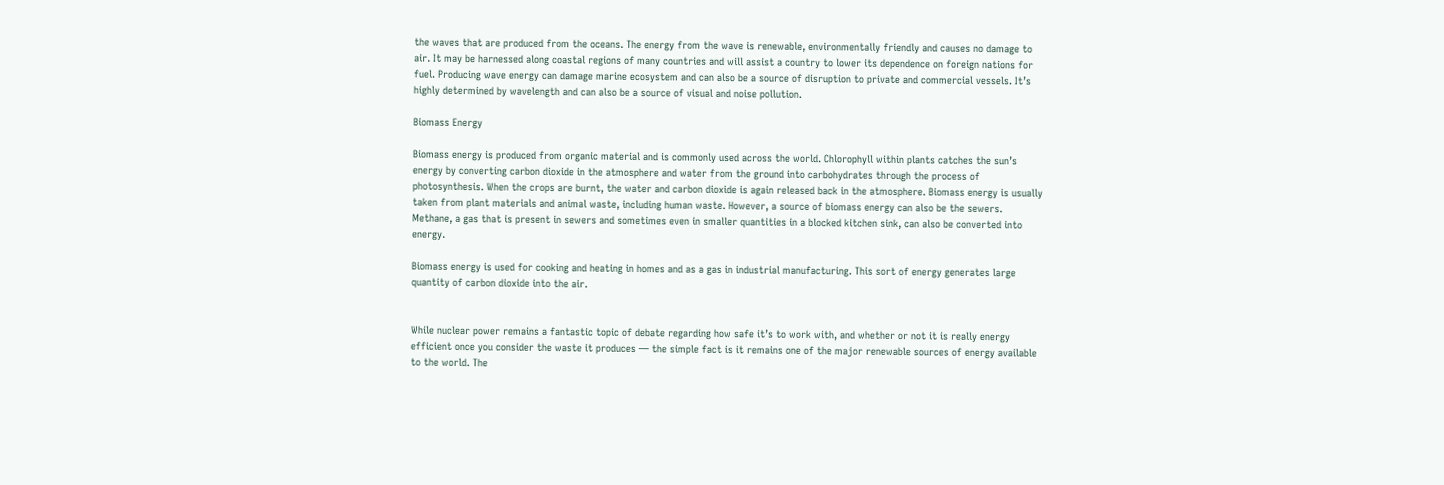the waves that are produced from the oceans. The energy from the wave is renewable, environmentally friendly and causes no damage to air. It may be harnessed along coastal regions of many countries and will assist a country to lower its dependence on foreign nations for fuel. Producing wave energy can damage marine ecosystem and can also be a source of disruption to private and commercial vessels. It’s highly determined by wavelength and can also be a source of visual and noise pollution.

Biomass Energy

Biomass energy is produced from organic material and is commonly used across the world. Chlorophyll within plants catches the sun’s energy by converting carbon dioxide in the atmosphere and water from the ground into carbohydrates through the process of photosynthesis. When the crops are burnt, the water and carbon dioxide is again released back in the atmosphere. Biomass energy is usually taken from plant materials and animal waste, including human waste. However, a source of biomass energy can also be the sewers. Methane, a gas that is present in sewers and sometimes even in smaller quantities in a blocked kitchen sink, can also be converted into energy.

Biomass energy is used for cooking and heating in homes and as a gas in industrial manufacturing. This sort of energy generates large quantity of carbon dioxide into the air.


While nuclear power remains a fantastic topic of debate regarding how safe it’s to work with, and whether or not it is really energy efficient once you consider the waste it produces — the simple fact is it remains one of the major renewable sources of energy available to the world. The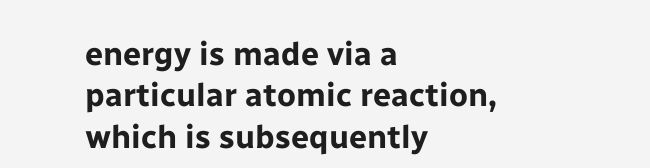energy is made via a particular atomic reaction, which is subsequently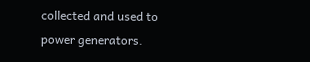collected and used to power generators.